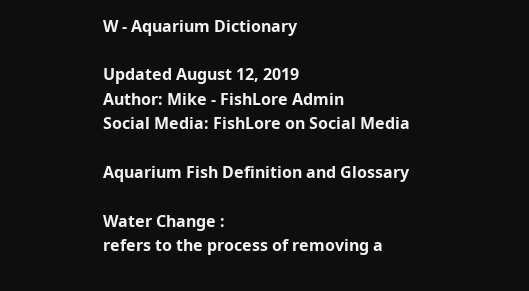W - Aquarium Dictionary

Updated August 12, 2019
Author: Mike - FishLore Admin
Social Media: FishLore on Social Media

Aquarium Fish Definition and Glossary

Water Change :
refers to the process of removing a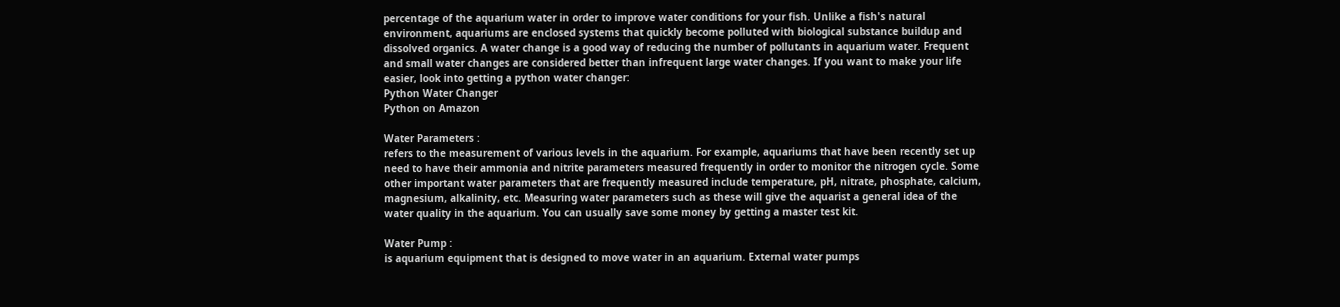percentage of the aquarium water in order to improve water conditions for your fish. Unlike a fish's natural environment, aquariums are enclosed systems that quickly become polluted with biological substance buildup and dissolved organics. A water change is a good way of reducing the number of pollutants in aquarium water. Frequent and small water changes are considered better than infrequent large water changes. If you want to make your life easier, look into getting a python water changer:
Python Water Changer
Python on Amazon

Water Parameters :
refers to the measurement of various levels in the aquarium. For example, aquariums that have been recently set up need to have their ammonia and nitrite parameters measured frequently in order to monitor the nitrogen cycle. Some other important water parameters that are frequently measured include temperature, pH, nitrate, phosphate, calcium, magnesium, alkalinity, etc. Measuring water parameters such as these will give the aquarist a general idea of the water quality in the aquarium. You can usually save some money by getting a master test kit.

Water Pump :
is aquarium equipment that is designed to move water in an aquarium. External water pumps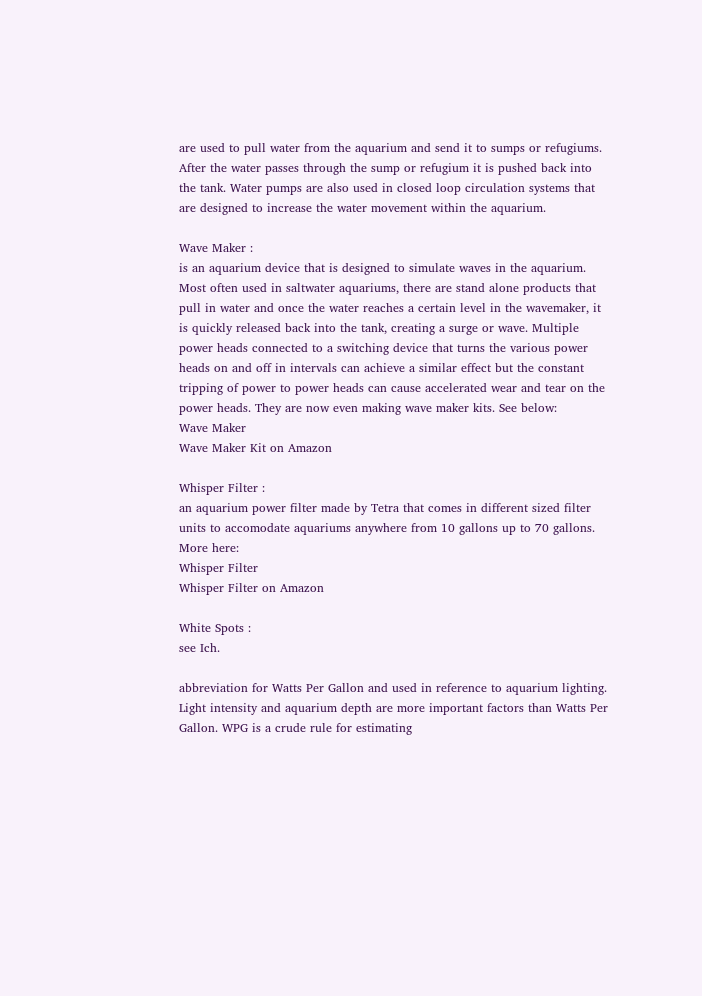are used to pull water from the aquarium and send it to sumps or refugiums. After the water passes through the sump or refugium it is pushed back into the tank. Water pumps are also used in closed loop circulation systems that are designed to increase the water movement within the aquarium.

Wave Maker :
is an aquarium device that is designed to simulate waves in the aquarium. Most often used in saltwater aquariums, there are stand alone products that pull in water and once the water reaches a certain level in the wavemaker, it is quickly released back into the tank, creating a surge or wave. Multiple power heads connected to a switching device that turns the various power heads on and off in intervals can achieve a similar effect but the constant tripping of power to power heads can cause accelerated wear and tear on the power heads. They are now even making wave maker kits. See below:
Wave Maker
Wave Maker Kit on Amazon

Whisper Filter :
an aquarium power filter made by Tetra that comes in different sized filter units to accomodate aquariums anywhere from 10 gallons up to 70 gallons. More here:
Whisper Filter
Whisper Filter on Amazon

White Spots :
see Ich.

abbreviation for Watts Per Gallon and used in reference to aquarium lighting. Light intensity and aquarium depth are more important factors than Watts Per Gallon. WPG is a crude rule for estimating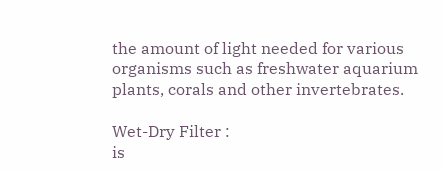the amount of light needed for various organisms such as freshwater aquarium plants, corals and other invertebrates.

Wet-Dry Filter :
is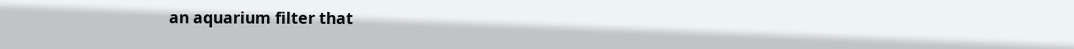an aquarium filter that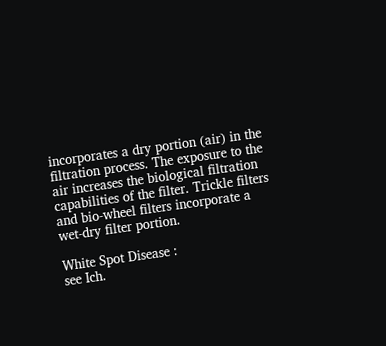incorporates a dry portion (air) in the filtration process. The exposure to the air increases the biological filtration capabilities of the filter. Trickle filters and bio-wheel filters incorporate a wet-dry filter portion.

White Spot Disease :
see Ich.